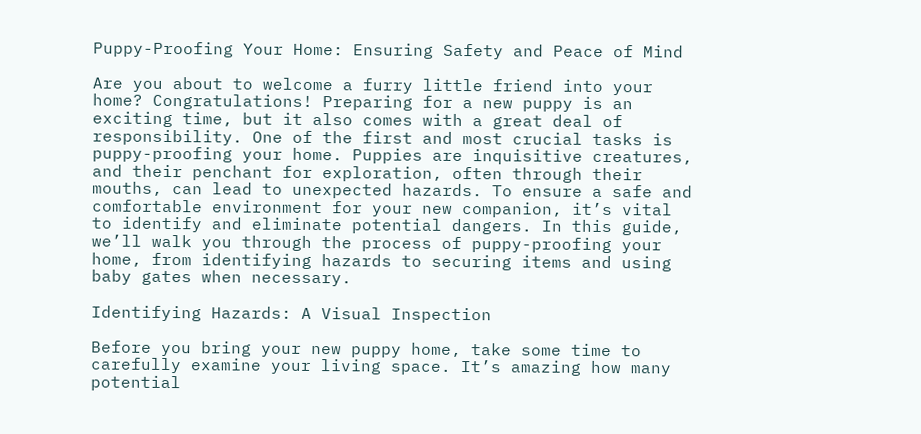Puppy-Proofing Your Home: Ensuring Safety and Peace of Mind

Are you about to welcome a furry little friend into your home? Congratulations! Preparing for a new puppy is an exciting time, but it also comes with a great deal of responsibility. One of the first and most crucial tasks is puppy-proofing your home. Puppies are inquisitive creatures, and their penchant for exploration, often through their mouths, can lead to unexpected hazards. To ensure a safe and comfortable environment for your new companion, it’s vital to identify and eliminate potential dangers. In this guide, we’ll walk you through the process of puppy-proofing your home, from identifying hazards to securing items and using baby gates when necessary.

Identifying Hazards: A Visual Inspection

Before you bring your new puppy home, take some time to carefully examine your living space. It’s amazing how many potential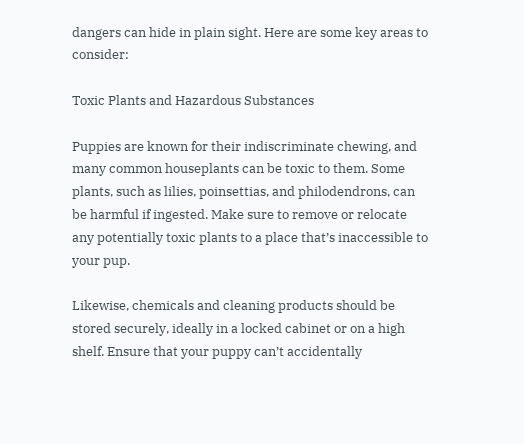dangers can hide in plain sight. Here are some key areas to consider:

Toxic Plants and Hazardous Substances

Puppies are known for their indiscriminate chewing, and many common houseplants can be toxic to them. Some plants, such as lilies, poinsettias, and philodendrons, can be harmful if ingested. Make sure to remove or relocate any potentially toxic plants to a place that’s inaccessible to your pup.

Likewise, chemicals and cleaning products should be stored securely, ideally in a locked cabinet or on a high shelf. Ensure that your puppy can’t accidentally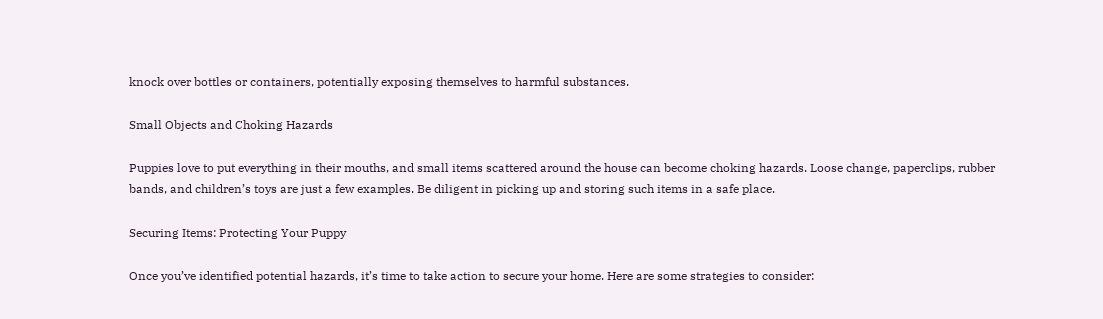knock over bottles or containers, potentially exposing themselves to harmful substances.

Small Objects and Choking Hazards

Puppies love to put everything in their mouths, and small items scattered around the house can become choking hazards. Loose change, paperclips, rubber bands, and children’s toys are just a few examples. Be diligent in picking up and storing such items in a safe place.

Securing Items: Protecting Your Puppy

Once you’ve identified potential hazards, it’s time to take action to secure your home. Here are some strategies to consider: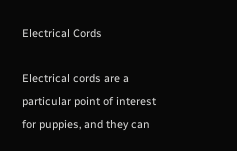Electrical Cords

Electrical cords are a particular point of interest for puppies, and they can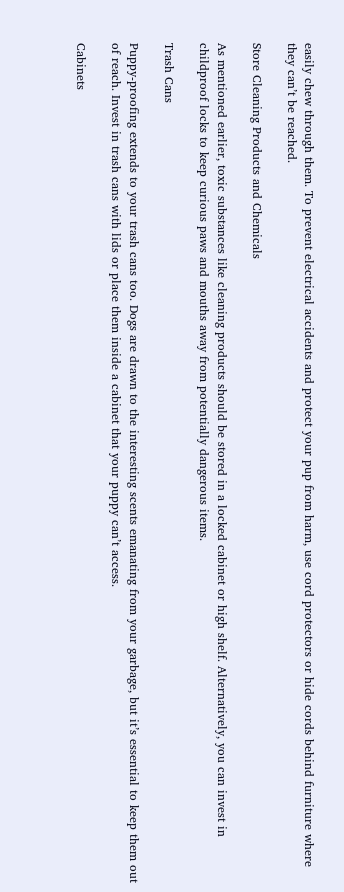easily chew through them. To prevent electrical accidents and protect your pup from harm, use cord protectors or hide cords behind furniture where they can’t be reached.

Store Cleaning Products and Chemicals

As mentioned earlier, toxic substances like cleaning products should be stored in a locked cabinet or high shelf. Alternatively, you can invest in childproof locks to keep curious paws and mouths away from potentially dangerous items.

Trash Cans

Puppy-proofing extends to your trash cans too. Dogs are drawn to the interesting scents emanating from your garbage, but it’s essential to keep them out of reach. Invest in trash cans with lids or place them inside a cabinet that your puppy can’t access.

Cabinets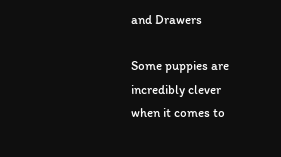and Drawers

Some puppies are incredibly clever when it comes to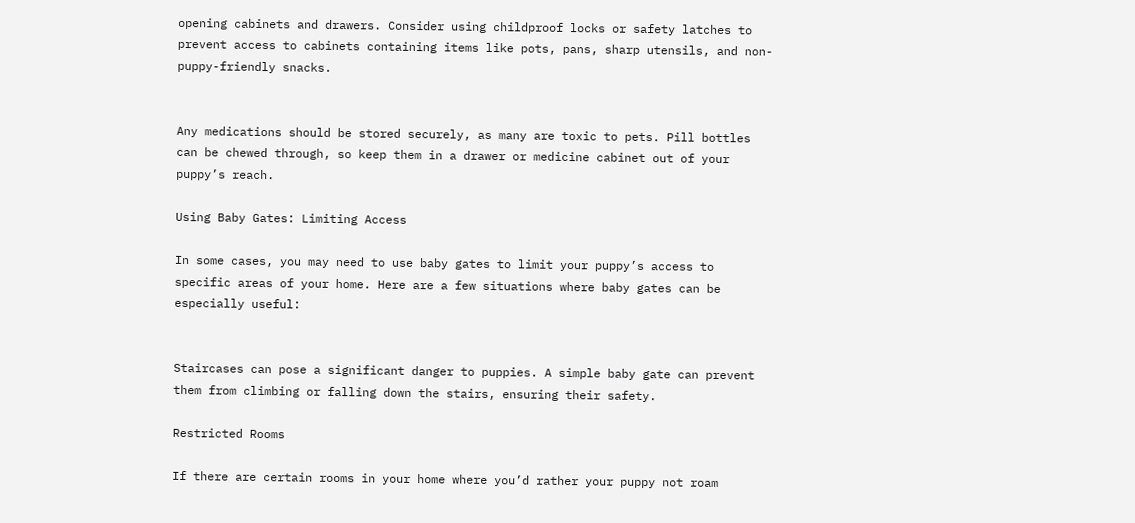opening cabinets and drawers. Consider using childproof locks or safety latches to prevent access to cabinets containing items like pots, pans, sharp utensils, and non-puppy-friendly snacks.


Any medications should be stored securely, as many are toxic to pets. Pill bottles can be chewed through, so keep them in a drawer or medicine cabinet out of your puppy’s reach.

Using Baby Gates: Limiting Access

In some cases, you may need to use baby gates to limit your puppy’s access to specific areas of your home. Here are a few situations where baby gates can be especially useful:


Staircases can pose a significant danger to puppies. A simple baby gate can prevent them from climbing or falling down the stairs, ensuring their safety.

Restricted Rooms

If there are certain rooms in your home where you’d rather your puppy not roam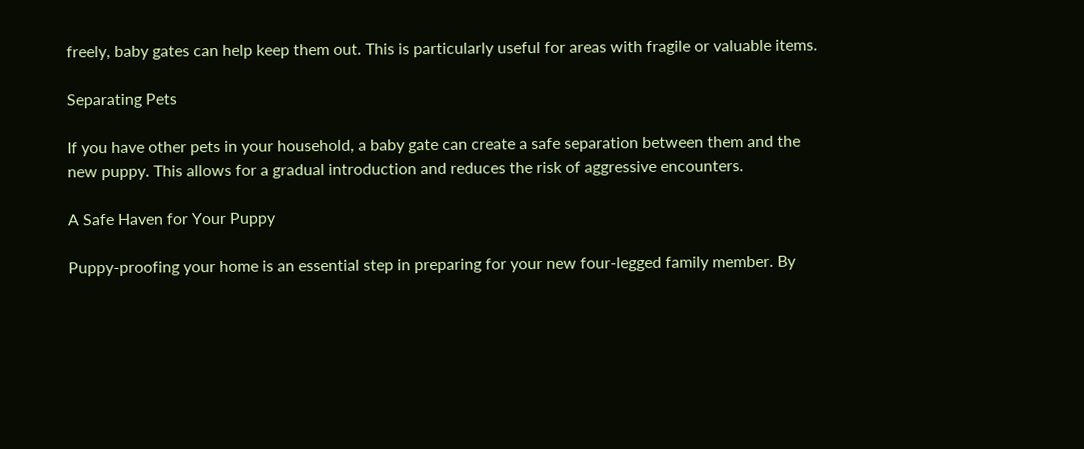freely, baby gates can help keep them out. This is particularly useful for areas with fragile or valuable items.

Separating Pets

If you have other pets in your household, a baby gate can create a safe separation between them and the new puppy. This allows for a gradual introduction and reduces the risk of aggressive encounters.

A Safe Haven for Your Puppy

Puppy-proofing your home is an essential step in preparing for your new four-legged family member. By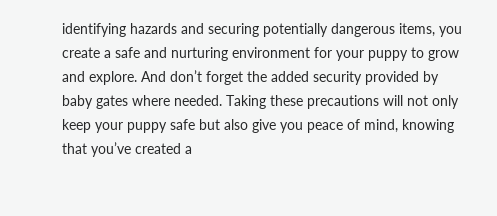identifying hazards and securing potentially dangerous items, you create a safe and nurturing environment for your puppy to grow and explore. And don’t forget the added security provided by baby gates where needed. Taking these precautions will not only keep your puppy safe but also give you peace of mind, knowing that you’ve created a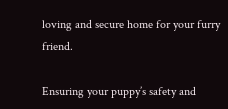loving and secure home for your furry friend.

Ensuring your puppy’s safety and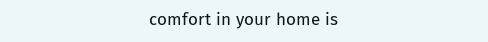comfort in your home is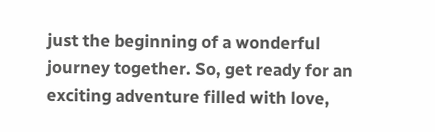just the beginning of a wonderful journey together. So, get ready for an exciting adventure filled with love,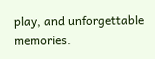play, and unforgettable memories.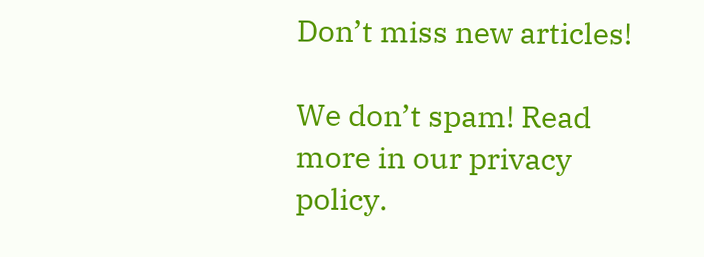Don’t miss new articles!

We don’t spam! Read more in our privacy policy.